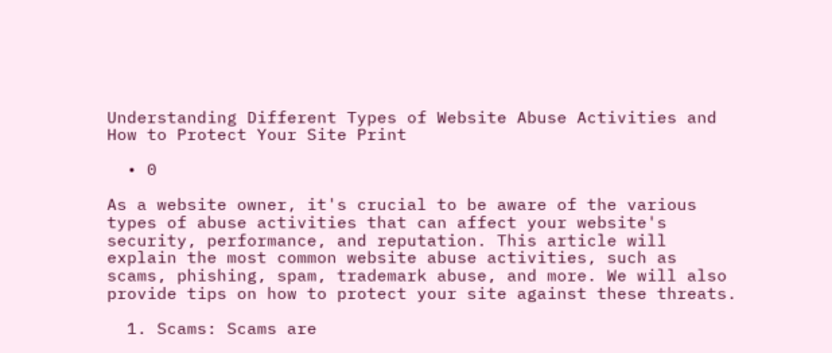Understanding Different Types of Website Abuse Activities and How to Protect Your Site Print

  • 0

As a website owner, it's crucial to be aware of the various types of abuse activities that can affect your website's security, performance, and reputation. This article will explain the most common website abuse activities, such as scams, phishing, spam, trademark abuse, and more. We will also provide tips on how to protect your site against these threats.

  1. Scams: Scams are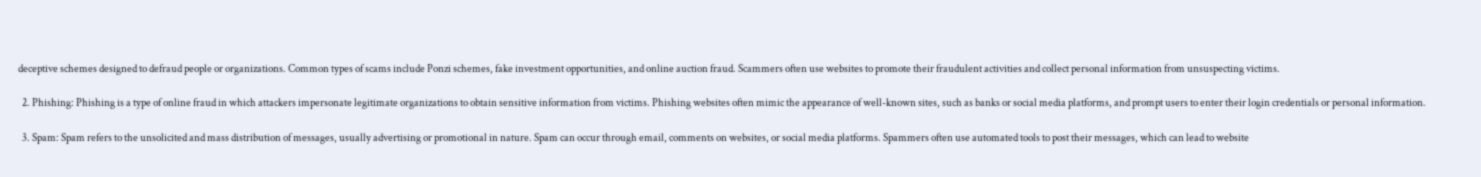deceptive schemes designed to defraud people or organizations. Common types of scams include Ponzi schemes, fake investment opportunities, and online auction fraud. Scammers often use websites to promote their fraudulent activities and collect personal information from unsuspecting victims.

  2. Phishing: Phishing is a type of online fraud in which attackers impersonate legitimate organizations to obtain sensitive information from victims. Phishing websites often mimic the appearance of well-known sites, such as banks or social media platforms, and prompt users to enter their login credentials or personal information.

  3. Spam: Spam refers to the unsolicited and mass distribution of messages, usually advertising or promotional in nature. Spam can occur through email, comments on websites, or social media platforms. Spammers often use automated tools to post their messages, which can lead to website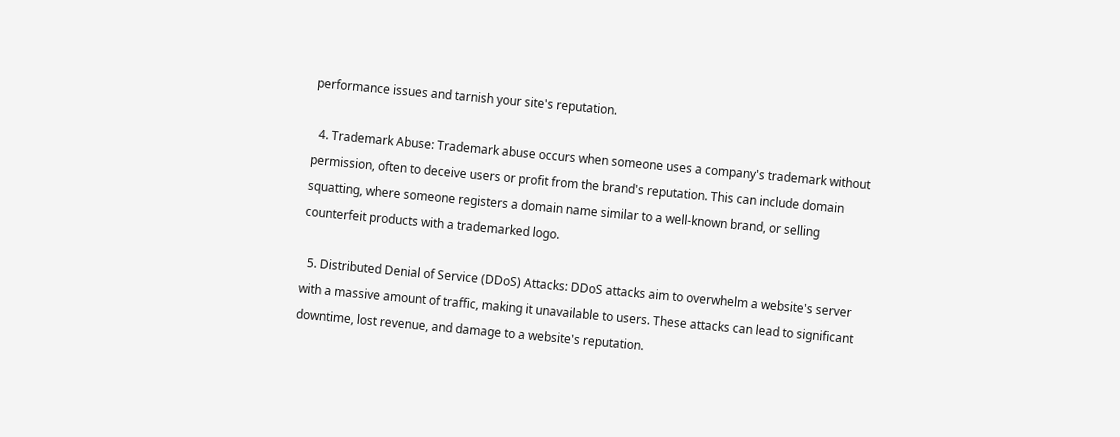performance issues and tarnish your site's reputation.

  4. Trademark Abuse: Trademark abuse occurs when someone uses a company's trademark without permission, often to deceive users or profit from the brand's reputation. This can include domain squatting, where someone registers a domain name similar to a well-known brand, or selling counterfeit products with a trademarked logo.

  5. Distributed Denial of Service (DDoS) Attacks: DDoS attacks aim to overwhelm a website's server with a massive amount of traffic, making it unavailable to users. These attacks can lead to significant downtime, lost revenue, and damage to a website's reputation.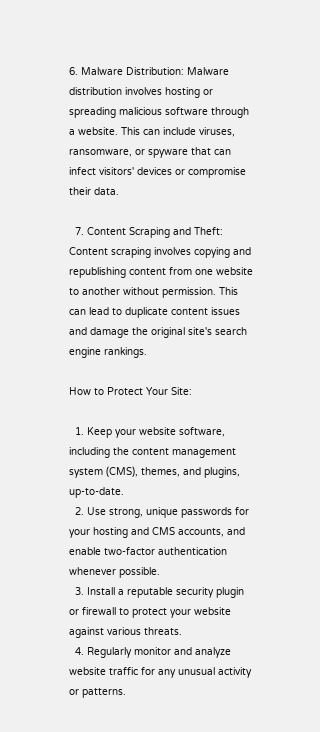6. Malware Distribution: Malware distribution involves hosting or spreading malicious software through a website. This can include viruses, ransomware, or spyware that can infect visitors' devices or compromise their data.

  7. Content Scraping and Theft: Content scraping involves copying and republishing content from one website to another without permission. This can lead to duplicate content issues and damage the original site's search engine rankings.

How to Protect Your Site:

  1. Keep your website software, including the content management system (CMS), themes, and plugins, up-to-date.
  2. Use strong, unique passwords for your hosting and CMS accounts, and enable two-factor authentication whenever possible.
  3. Install a reputable security plugin or firewall to protect your website against various threats.
  4. Regularly monitor and analyze website traffic for any unusual activity or patterns.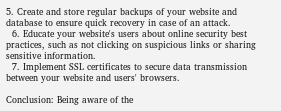5. Create and store regular backups of your website and database to ensure quick recovery in case of an attack.
  6. Educate your website's users about online security best practices, such as not clicking on suspicious links or sharing sensitive information.
  7. Implement SSL certificates to secure data transmission between your website and users' browsers.

Conclusion: Being aware of the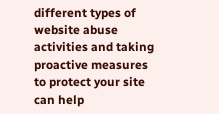different types of website abuse activities and taking proactive measures to protect your site can help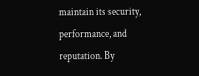maintain its security, performance, and reputation. By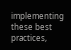implementing these best practices,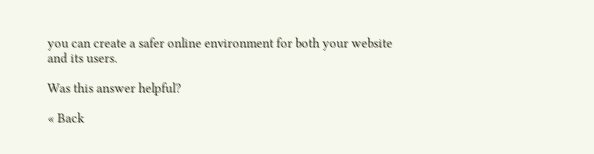you can create a safer online environment for both your website and its users.

Was this answer helpful?

« Back